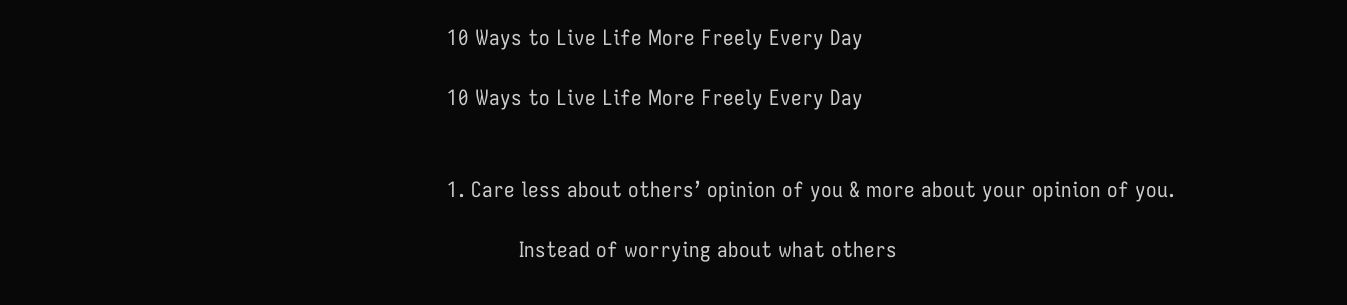10 Ways to Live Life More Freely Every Day

10 Ways to Live Life More Freely Every Day


1. Care less about others’ opinion of you & more about your opinion of you.

            Instead of worrying about what others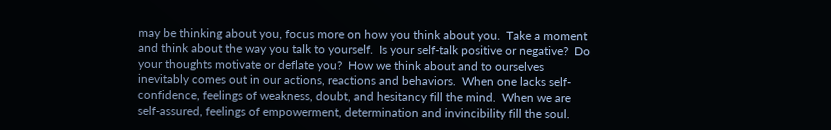may be thinking about you, focus more on how you think about you.  Take a moment and think about the way you talk to yourself.  Is your self-talk positive or negative?  Do your thoughts motivate or deflate you?  How we think about and to ourselves inevitably comes out in our actions, reactions and behaviors.  When one lacks self-confidence, feelings of weakness, doubt, and hesitancy fill the mind.  When we are self-assured, feelings of empowerment, determination and invincibility fill the soul.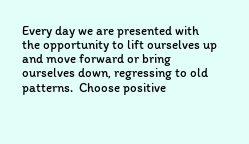Every day we are presented with the opportunity to lift ourselves up and move forward or bring ourselves down, regressing to old patterns.  Choose positive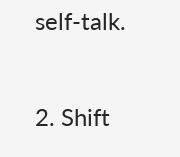self-talk.

2. Shift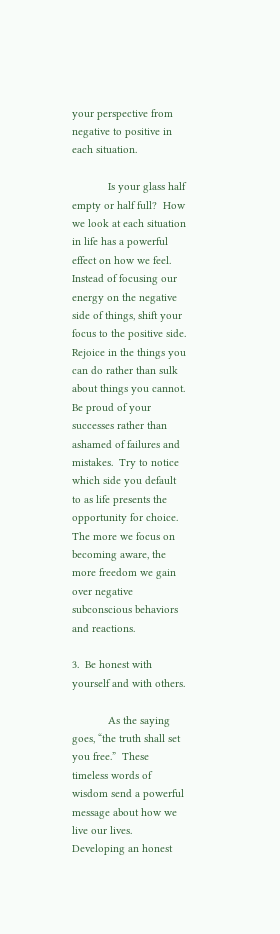your perspective from negative to positive in each situation.

            Is your glass half empty or half full?  How we look at each situation in life has a powerful effect on how we feel.  Instead of focusing our energy on the negative side of things, shift your focus to the positive side.  Rejoice in the things you can do rather than sulk about things you cannot.  Be proud of your successes rather than ashamed of failures and mistakes.  Try to notice which side you default to as life presents the opportunity for choice.  The more we focus on becoming aware, the more freedom we gain over negative subconscious behaviors and reactions.

3.  Be honest with yourself and with others.

            As the saying goes, “the truth shall set you free.”  These timeless words of wisdom send a powerful message about how we live our lives.  Developing an honest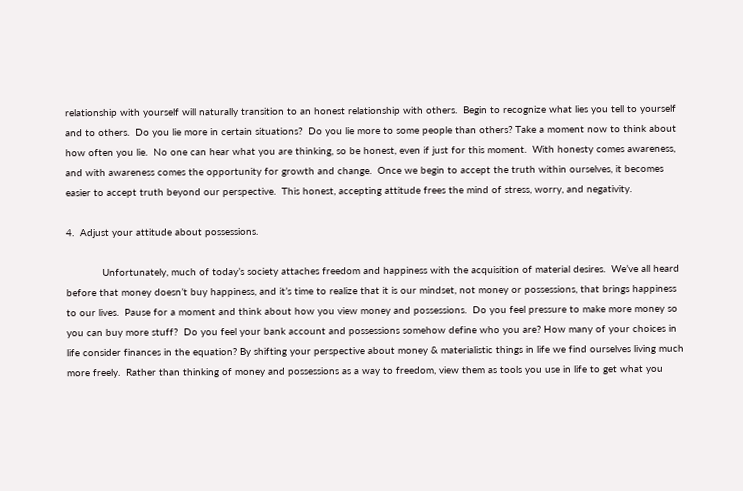relationship with yourself will naturally transition to an honest relationship with others.  Begin to recognize what lies you tell to yourself and to others.  Do you lie more in certain situations?  Do you lie more to some people than others? Take a moment now to think about how often you lie.  No one can hear what you are thinking, so be honest, even if just for this moment.  With honesty comes awareness, and with awareness comes the opportunity for growth and change.  Once we begin to accept the truth within ourselves, it becomes easier to accept truth beyond our perspective.  This honest, accepting attitude frees the mind of stress, worry, and negativity.

4.  Adjust your attitude about possessions.

            Unfortunately, much of today’s society attaches freedom and happiness with the acquisition of material desires.  We’ve all heard before that money doesn’t buy happiness, and it’s time to realize that it is our mindset, not money or possessions, that brings happiness to our lives.  Pause for a moment and think about how you view money and possessions.  Do you feel pressure to make more money so you can buy more stuff?  Do you feel your bank account and possessions somehow define who you are? How many of your choices in life consider finances in the equation? By shifting your perspective about money & materialistic things in life we find ourselves living much more freely.  Rather than thinking of money and possessions as a way to freedom, view them as tools you use in life to get what you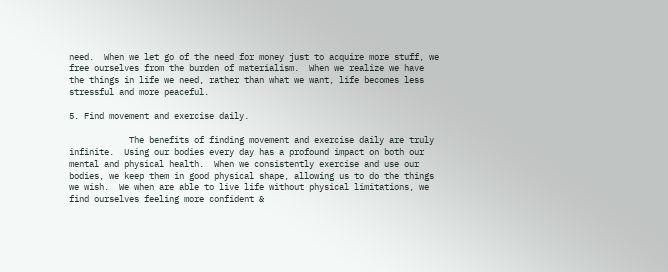need.  When we let go of the need for money just to acquire more stuff, we free ourselves from the burden of materialism.  When we realize we have the things in life we need, rather than what we want, life becomes less stressful and more peaceful.

5. Find movement and exercise daily.

            The benefits of finding movement and exercise daily are truly infinite.  Using our bodies every day has a profound impact on both our mental and physical health.  When we consistently exercise and use our bodies, we keep them in good physical shape, allowing us to do the things we wish.  We when are able to live life without physical limitations, we find ourselves feeling more confident &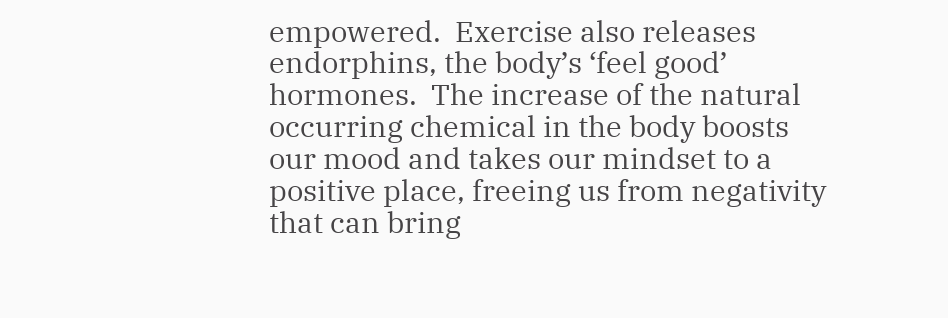empowered.  Exercise also releases endorphins, the body’s ‘feel good’ hormones.  The increase of the natural occurring chemical in the body boosts our mood and takes our mindset to a positive place, freeing us from negativity that can bring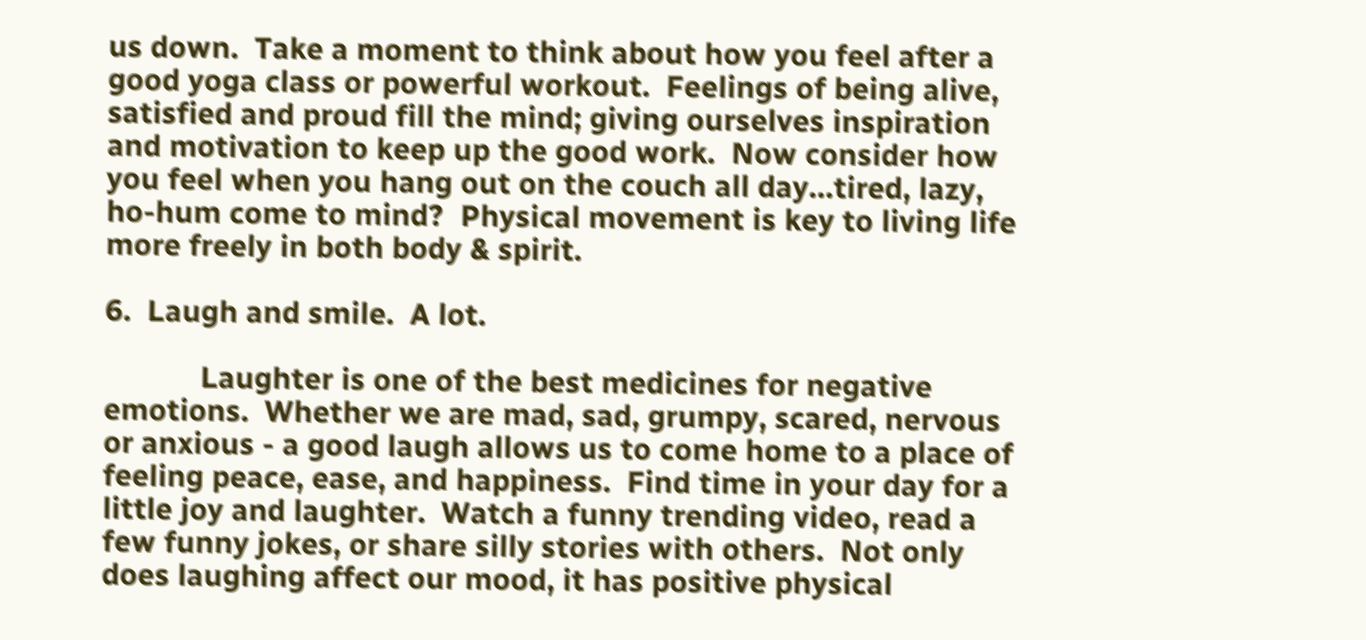us down.  Take a moment to think about how you feel after a good yoga class or powerful workout.  Feelings of being alive,  satisfied and proud fill the mind; giving ourselves inspiration and motivation to keep up the good work.  Now consider how you feel when you hang out on the couch all day…tired, lazy, ho-hum come to mind?  Physical movement is key to living life more freely in both body & spirit.

6.  Laugh and smile.  A lot.

            Laughter is one of the best medicines for negative emotions.  Whether we are mad, sad, grumpy, scared, nervous or anxious - a good laugh allows us to come home to a place of feeling peace, ease, and happiness.  Find time in your day for a little joy and laughter.  Watch a funny trending video, read a few funny jokes, or share silly stories with others.  Not only does laughing affect our mood, it has positive physical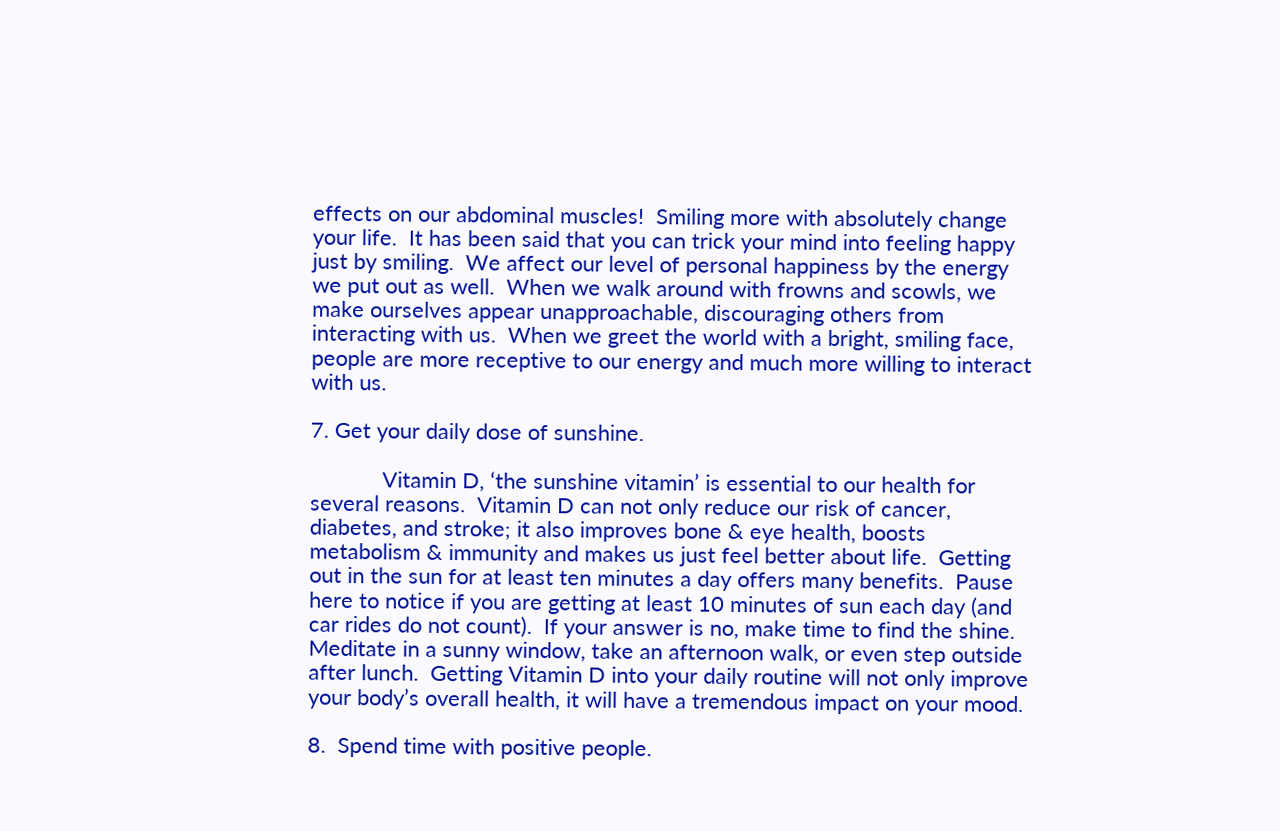effects on our abdominal muscles!  Smiling more with absolutely change your life.  It has been said that you can trick your mind into feeling happy just by smiling.  We affect our level of personal happiness by the energy we put out as well.  When we walk around with frowns and scowls, we make ourselves appear unapproachable, discouraging others from interacting with us.  When we greet the world with a bright, smiling face, people are more receptive to our energy and much more willing to interact with us.

7. Get your daily dose of sunshine.

            Vitamin D, ‘the sunshine vitamin’ is essential to our health for several reasons.  Vitamin D can not only reduce our risk of cancer, diabetes, and stroke; it also improves bone & eye health, boosts metabolism & immunity and makes us just feel better about life.  Getting out in the sun for at least ten minutes a day offers many benefits.  Pause here to notice if you are getting at least 10 minutes of sun each day (and car rides do not count).  If your answer is no, make time to find the shine.  Meditate in a sunny window, take an afternoon walk, or even step outside after lunch.  Getting Vitamin D into your daily routine will not only improve your body’s overall health, it will have a tremendous impact on your mood.

8.  Spend time with positive people.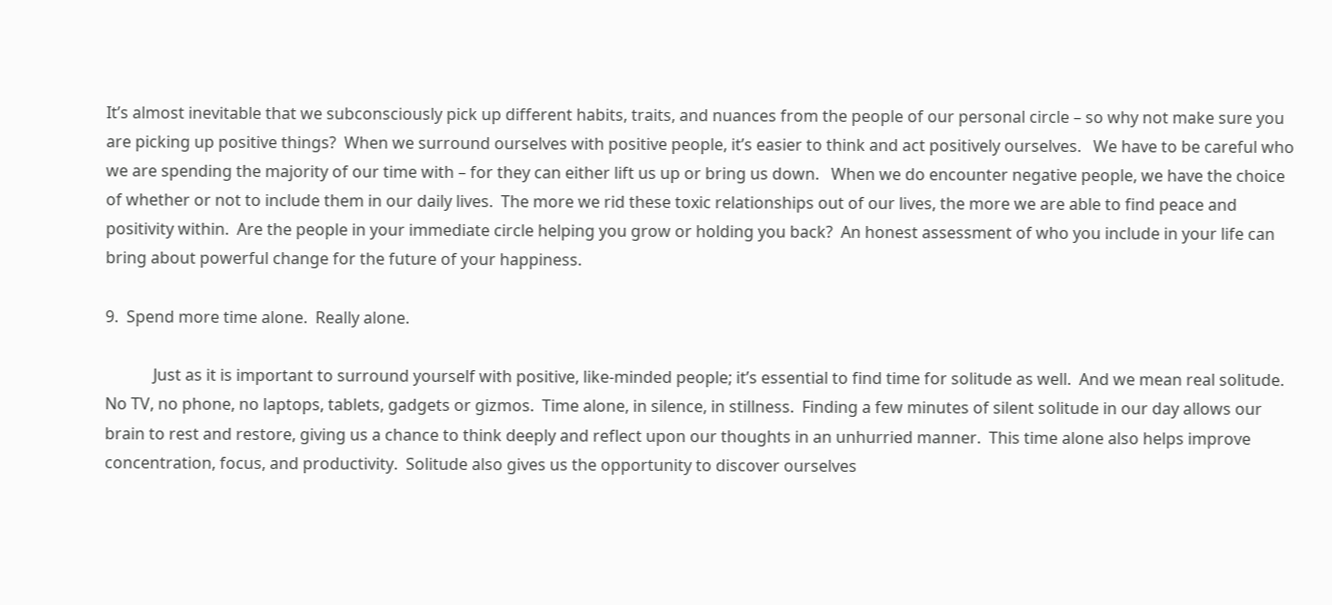It’s almost inevitable that we subconsciously pick up different habits, traits, and nuances from the people of our personal circle – so why not make sure you are picking up positive things?  When we surround ourselves with positive people, it’s easier to think and act positively ourselves.   We have to be careful who we are spending the majority of our time with – for they can either lift us up or bring us down.   When we do encounter negative people, we have the choice of whether or not to include them in our daily lives.  The more we rid these toxic relationships out of our lives, the more we are able to find peace and positivity within.  Are the people in your immediate circle helping you grow or holding you back?  An honest assessment of who you include in your life can bring about powerful change for the future of your happiness.

9.  Spend more time alone.  Really alone.

            Just as it is important to surround yourself with positive, like-minded people; it’s essential to find time for solitude as well.  And we mean real solitude.  No TV, no phone, no laptops, tablets, gadgets or gizmos.  Time alone, in silence, in stillness.  Finding a few minutes of silent solitude in our day allows our brain to rest and restore, giving us a chance to think deeply and reflect upon our thoughts in an unhurried manner.  This time alone also helps improve concentration, focus, and productivity.  Solitude also gives us the opportunity to discover ourselves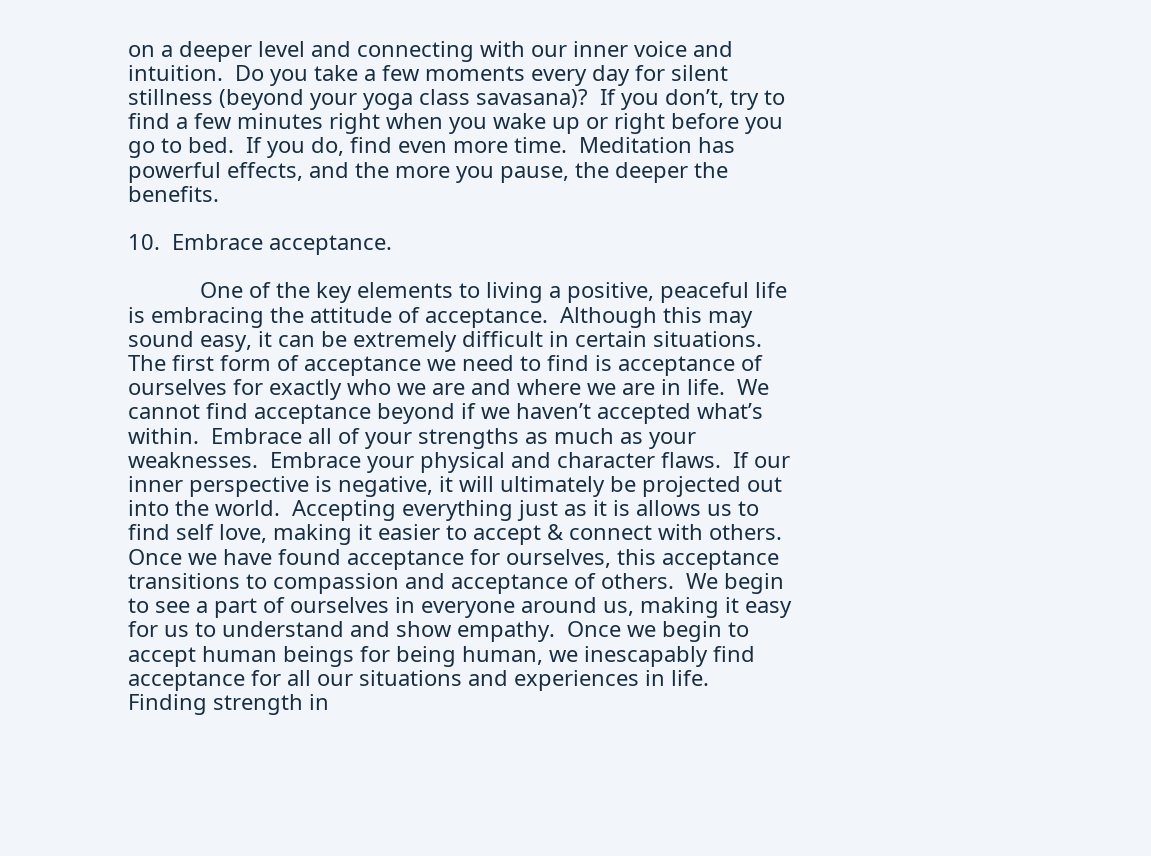on a deeper level and connecting with our inner voice and intuition.  Do you take a few moments every day for silent stillness (beyond your yoga class savasana)?  If you don’t, try to find a few minutes right when you wake up or right before you go to bed.  If you do, find even more time.  Meditation has powerful effects, and the more you pause, the deeper the benefits.

10.  Embrace acceptance.

            One of the key elements to living a positive, peaceful life is embracing the attitude of acceptance.  Although this may sound easy, it can be extremely difficult in certain situations.  The first form of acceptance we need to find is acceptance of ourselves for exactly who we are and where we are in life.  We cannot find acceptance beyond if we haven’t accepted what’s within.  Embrace all of your strengths as much as your weaknesses.  Embrace your physical and character flaws.  If our inner perspective is negative, it will ultimately be projected out into the world.  Accepting everything just as it is allows us to find self love, making it easier to accept & connect with others.  Once we have found acceptance for ourselves, this acceptance transitions to compassion and acceptance of others.  We begin to see a part of ourselves in everyone around us, making it easy for us to understand and show empathy.  Once we begin to accept human beings for being human, we inescapably find acceptance for all our situations and experiences in life.  Finding strength in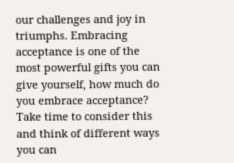our challenges and joy in triumphs. Embracing acceptance is one of the most powerful gifts you can give yourself, how much do you embrace acceptance?  Take time to consider this and think of different ways you can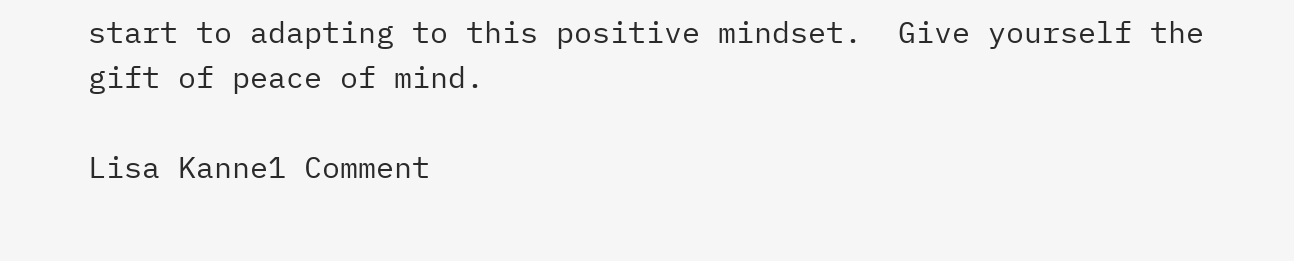start to adapting to this positive mindset.  Give yourself the gift of peace of mind.

Lisa Kanne1 Comment